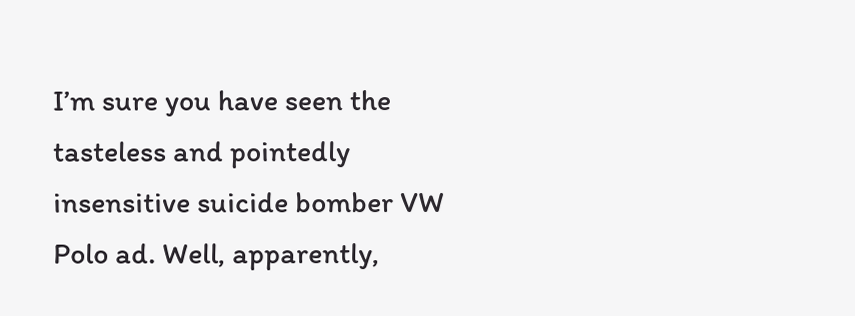I’m sure you have seen the tasteless and pointedly insensitive suicide bomber VW Polo ad. Well, apparently,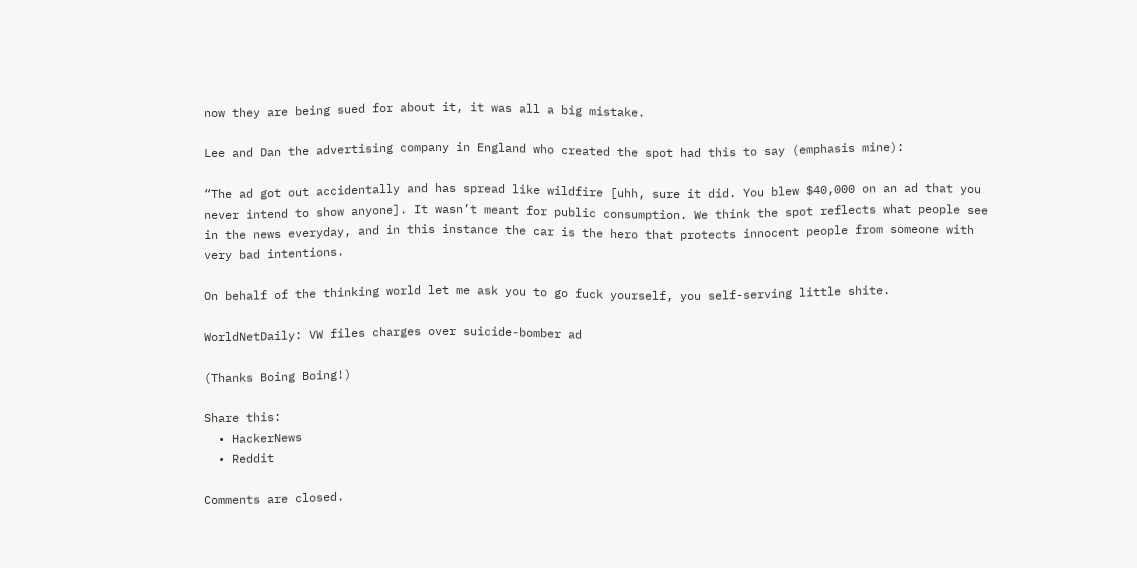now they are being sued for about it, it was all a big mistake.

Lee and Dan the advertising company in England who created the spot had this to say (emphasis mine):

“The ad got out accidentally and has spread like wildfire [uhh, sure it did. You blew $40,000 on an ad that you never intend to show anyone]. It wasn’t meant for public consumption. We think the spot reflects what people see in the news everyday, and in this instance the car is the hero that protects innocent people from someone with very bad intentions.

On behalf of the thinking world let me ask you to go fuck yourself, you self-serving little shite.

WorldNetDaily: VW files charges over suicide-bomber ad

(Thanks Boing Boing!)

Share this:
  • HackerNews
  • Reddit

Comments are closed.